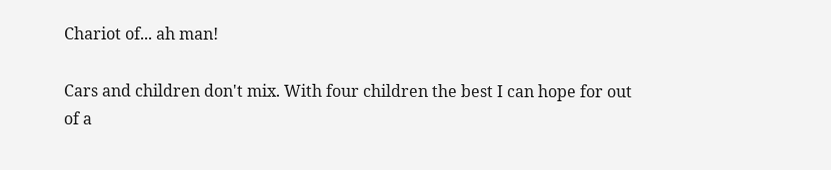Chariot of... ah man!

Cars and children don't mix. With four children the best I can hope for out of a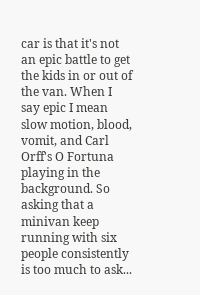car is that it's not an epic battle to get the kids in or out of the van. When I say epic I mean slow motion, blood, vomit, and Carl Orff's O Fortuna playing in the background. So asking that a minivan keep running with six people consistently is too much to ask...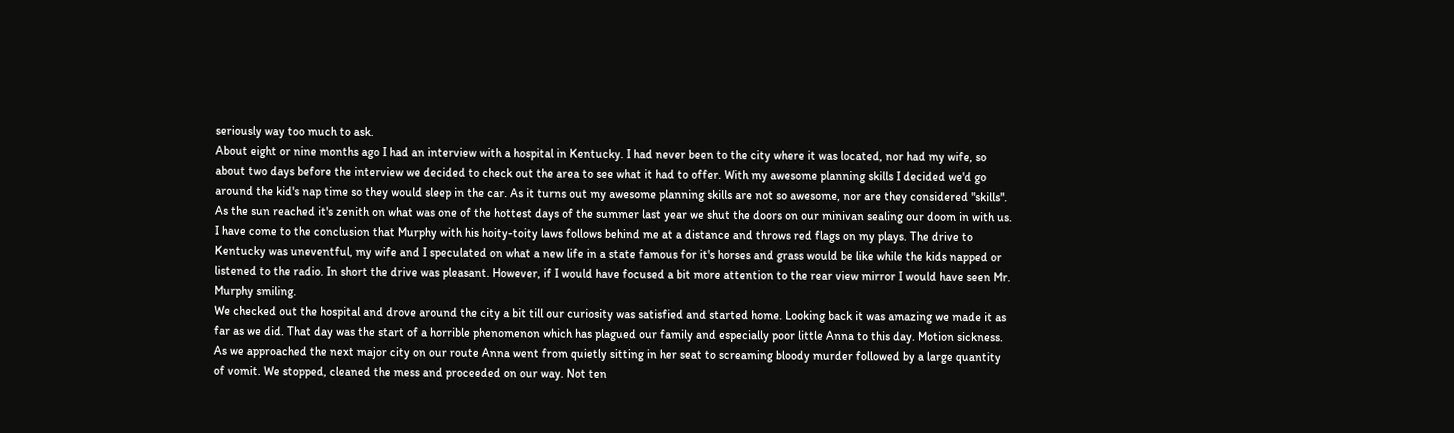seriously way too much to ask.
About eight or nine months ago I had an interview with a hospital in Kentucky. I had never been to the city where it was located, nor had my wife, so about two days before the interview we decided to check out the area to see what it had to offer. With my awesome planning skills I decided we'd go around the kid's nap time so they would sleep in the car. As it turns out my awesome planning skills are not so awesome, nor are they considered "skills".
As the sun reached it's zenith on what was one of the hottest days of the summer last year we shut the doors on our minivan sealing our doom in with us. I have come to the conclusion that Murphy with his hoity-toity laws follows behind me at a distance and throws red flags on my plays. The drive to Kentucky was uneventful, my wife and I speculated on what a new life in a state famous for it's horses and grass would be like while the kids napped or listened to the radio. In short the drive was pleasant. However, if I would have focused a bit more attention to the rear view mirror I would have seen Mr. Murphy smiling.
We checked out the hospital and drove around the city a bit till our curiosity was satisfied and started home. Looking back it was amazing we made it as far as we did. That day was the start of a horrible phenomenon which has plagued our family and especially poor little Anna to this day. Motion sickness.
As we approached the next major city on our route Anna went from quietly sitting in her seat to screaming bloody murder followed by a large quantity of vomit. We stopped, cleaned the mess and proceeded on our way. Not ten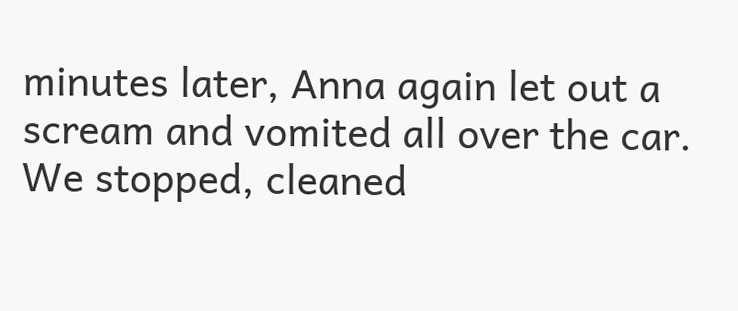minutes later, Anna again let out a scream and vomited all over the car. We stopped, cleaned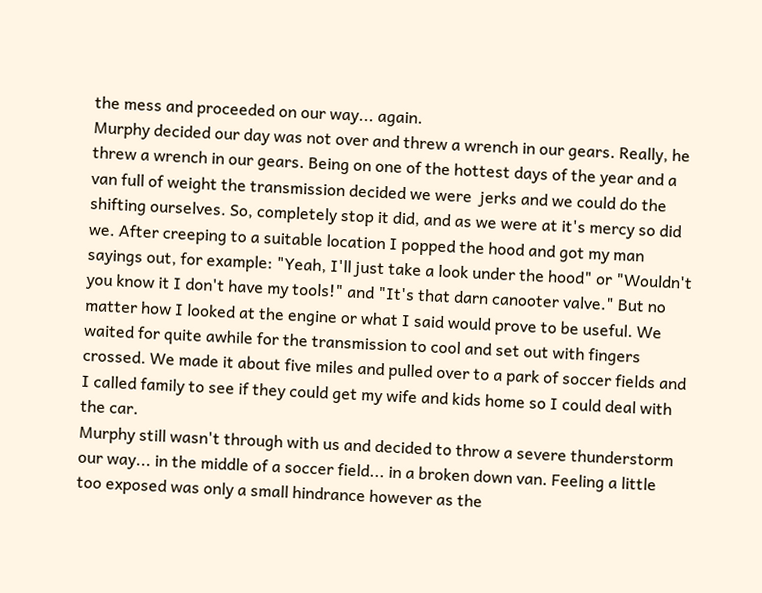the mess and proceeded on our way... again.
Murphy decided our day was not over and threw a wrench in our gears. Really, he threw a wrench in our gears. Being on one of the hottest days of the year and a van full of weight the transmission decided we were  jerks and we could do the shifting ourselves. So, completely stop it did, and as we were at it's mercy so did we. After creeping to a suitable location I popped the hood and got my man sayings out, for example: "Yeah, I'll just take a look under the hood" or "Wouldn't you know it I don't have my tools!" and "It's that darn canooter valve." But no matter how I looked at the engine or what I said would prove to be useful. We waited for quite awhile for the transmission to cool and set out with fingers crossed. We made it about five miles and pulled over to a park of soccer fields and I called family to see if they could get my wife and kids home so I could deal with the car.
Murphy still wasn't through with us and decided to throw a severe thunderstorm our way... in the middle of a soccer field... in a broken down van. Feeling a little too exposed was only a small hindrance however as the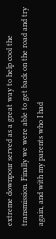extreme downpour served as a great way to help cool the transmission. Finally we were able to get back on the road and try again, and with my parents who I had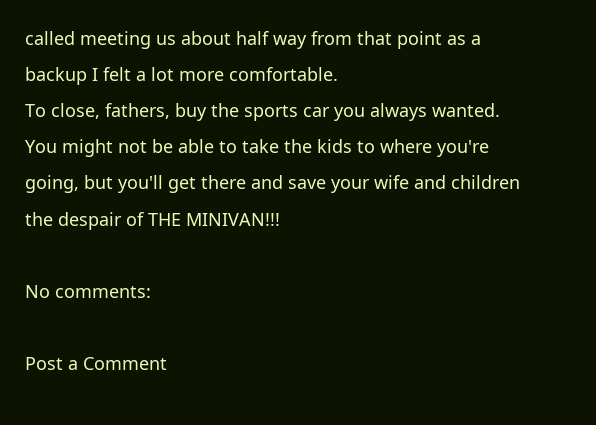called meeting us about half way from that point as a backup I felt a lot more comfortable.
To close, fathers, buy the sports car you always wanted. You might not be able to take the kids to where you're going, but you'll get there and save your wife and children the despair of THE MINIVAN!!!

No comments:

Post a Comment